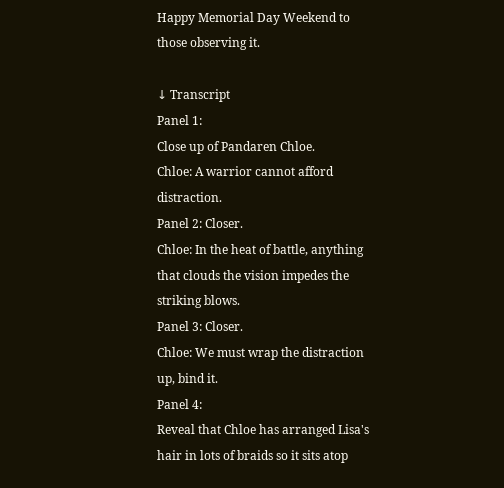Happy Memorial Day Weekend to those observing it.

↓ Transcript
Panel 1:
Close up of Pandaren Chloe.
Chloe: A warrior cannot afford distraction.
Panel 2: Closer.
Chloe: In the heat of battle, anything that clouds the vision impedes the striking blows.
Panel 3: Closer.
Chloe: We must wrap the distraction up, bind it.
Panel 4:
Reveal that Chloe has arranged Lisa's hair in lots of braids so it sits atop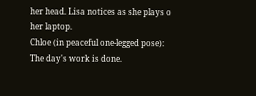her head. Lisa notices as she plays o her laptop.
Chloe (in peaceful one-legged pose): The day's work is done.